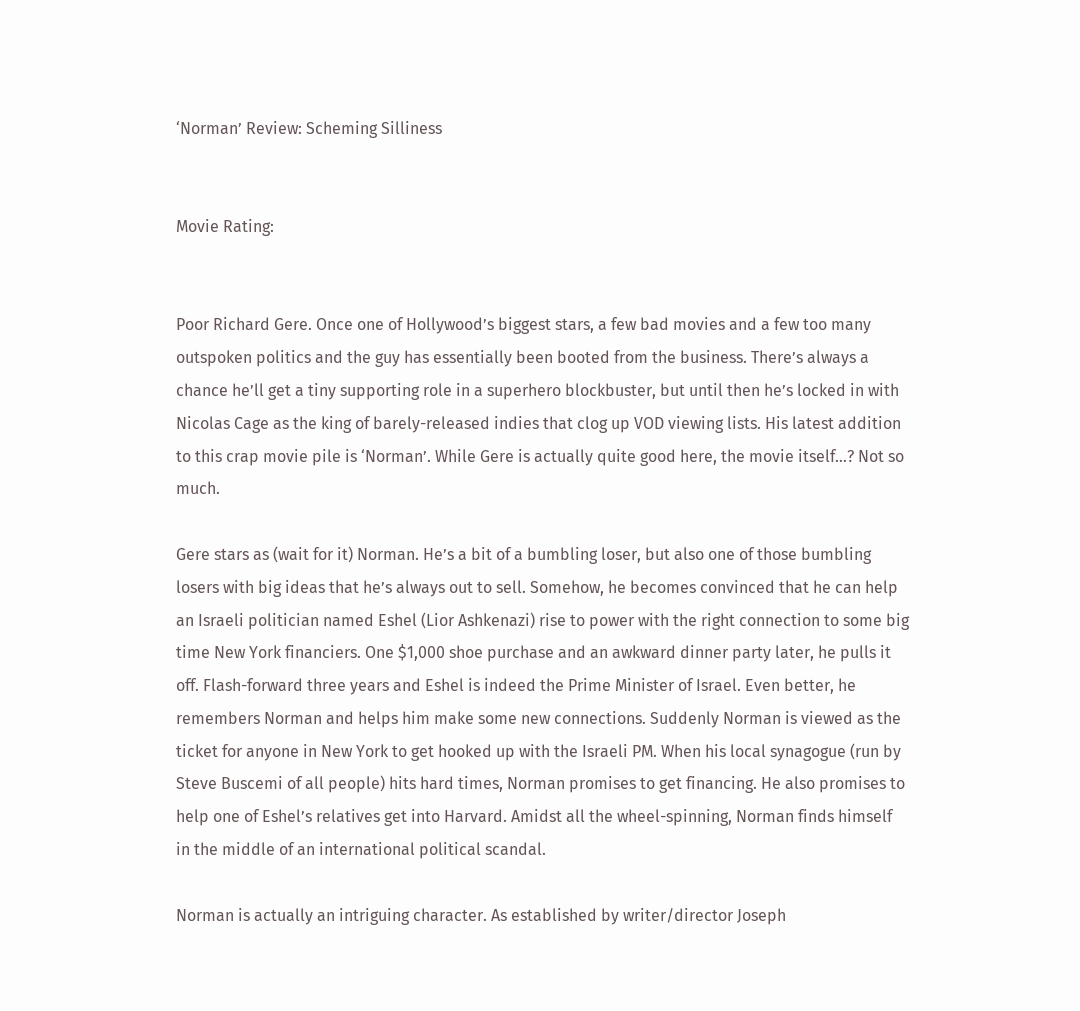‘Norman’ Review: Scheming Silliness


Movie Rating:


Poor Richard Gere. Once one of Hollywood’s biggest stars, a few bad movies and a few too many outspoken politics and the guy has essentially been booted from the business. There’s always a chance he’ll get a tiny supporting role in a superhero blockbuster, but until then he’s locked in with Nicolas Cage as the king of barely-released indies that clog up VOD viewing lists. His latest addition to this crap movie pile is ‘Norman’. While Gere is actually quite good here, the movie itself…? Not so much.

Gere stars as (wait for it) Norman. He’s a bit of a bumbling loser, but also one of those bumbling losers with big ideas that he’s always out to sell. Somehow, he becomes convinced that he can help an Israeli politician named Eshel (Lior Ashkenazi) rise to power with the right connection to some big time New York financiers. One $1,000 shoe purchase and an awkward dinner party later, he pulls it off. Flash-forward three years and Eshel is indeed the Prime Minister of Israel. Even better, he remembers Norman and helps him make some new connections. Suddenly Norman is viewed as the ticket for anyone in New York to get hooked up with the Israeli PM. When his local synagogue (run by Steve Buscemi of all people) hits hard times, Norman promises to get financing. He also promises to help one of Eshel’s relatives get into Harvard. Amidst all the wheel-spinning, Norman finds himself in the middle of an international political scandal.

Norman is actually an intriguing character. As established by writer/director Joseph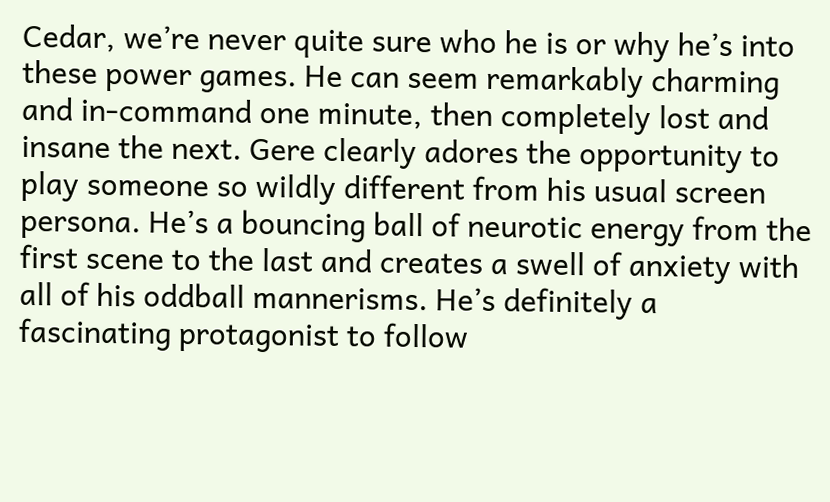Cedar, we’re never quite sure who he is or why he’s into these power games. He can seem remarkably charming and in-command one minute, then completely lost and insane the next. Gere clearly adores the opportunity to play someone so wildly different from his usual screen persona. He’s a bouncing ball of neurotic energy from the first scene to the last and creates a swell of anxiety with all of his oddball mannerisms. He’s definitely a fascinating protagonist to follow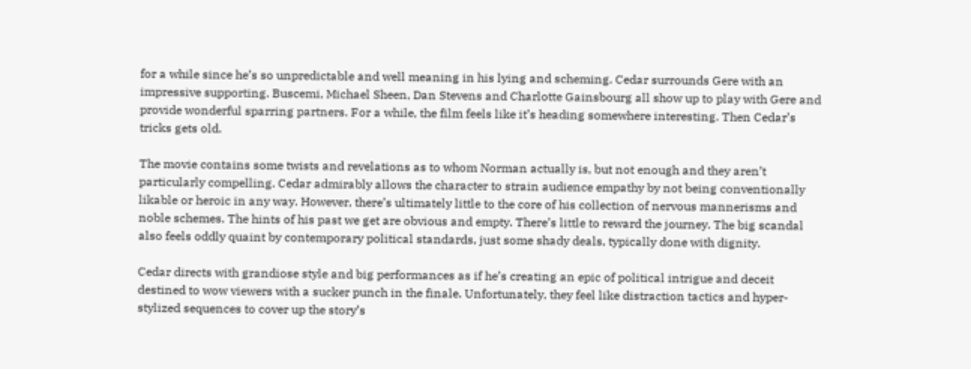for a while since he’s so unpredictable and well meaning in his lying and scheming. Cedar surrounds Gere with an impressive supporting. Buscemi, Michael Sheen, Dan Stevens and Charlotte Gainsbourg all show up to play with Gere and provide wonderful sparring partners. For a while, the film feels like it’s heading somewhere interesting. Then Cedar’s tricks gets old.

The movie contains some twists and revelations as to whom Norman actually is, but not enough and they aren’t particularly compelling. Cedar admirably allows the character to strain audience empathy by not being conventionally likable or heroic in any way. However, there’s ultimately little to the core of his collection of nervous mannerisms and noble schemes. The hints of his past we get are obvious and empty. There’s little to reward the journey. The big scandal also feels oddly quaint by contemporary political standards, just some shady deals, typically done with dignity.

Cedar directs with grandiose style and big performances as if he’s creating an epic of political intrigue and deceit destined to wow viewers with a sucker punch in the finale. Unfortunately, they feel like distraction tactics and hyper-stylized sequences to cover up the story’s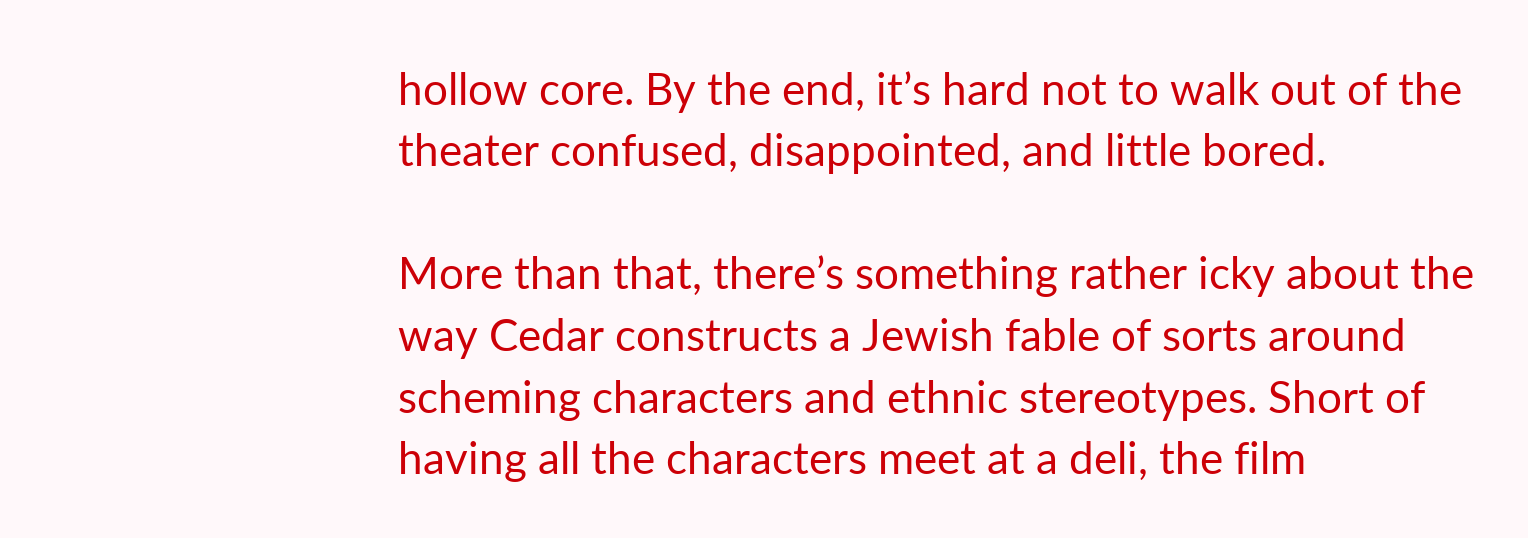hollow core. By the end, it’s hard not to walk out of the theater confused, disappointed, and little bored.

More than that, there’s something rather icky about the way Cedar constructs a Jewish fable of sorts around scheming characters and ethnic stereotypes. Short of having all the characters meet at a deli, the film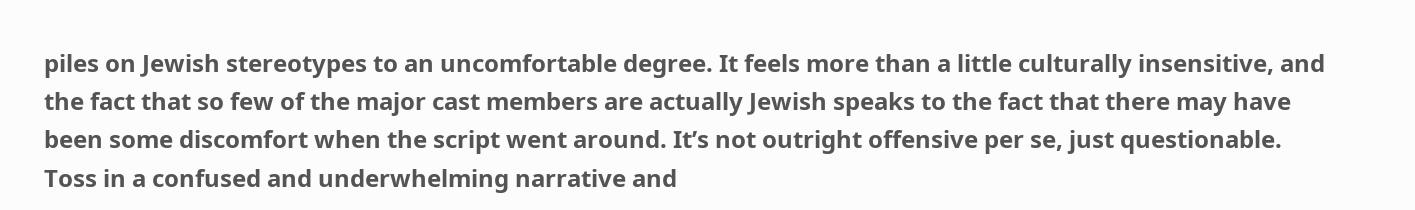piles on Jewish stereotypes to an uncomfortable degree. It feels more than a little culturally insensitive, and the fact that so few of the major cast members are actually Jewish speaks to the fact that there may have been some discomfort when the script went around. It’s not outright offensive per se, just questionable. Toss in a confused and underwhelming narrative and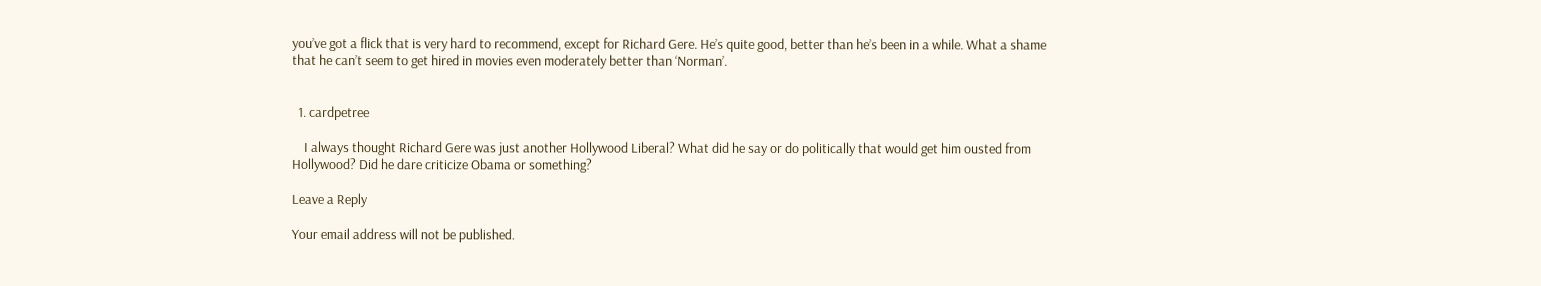you’ve got a flick that is very hard to recommend, except for Richard Gere. He’s quite good, better than he’s been in a while. What a shame that he can’t seem to get hired in movies even moderately better than ‘Norman’.


  1. cardpetree

    I always thought Richard Gere was just another Hollywood Liberal? What did he say or do politically that would get him ousted from Hollywood? Did he dare criticize Obama or something?

Leave a Reply

Your email address will not be published.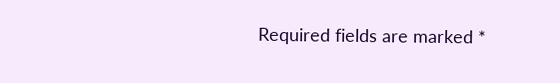Required fields are marked *